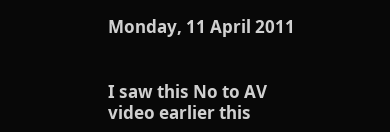Monday, 11 April 2011


I saw this No to AV video earlier this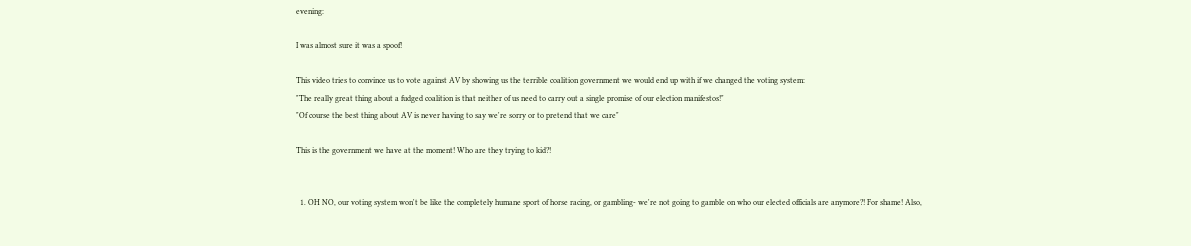evening:

I was almost sure it was a spoof!

This video tries to convince us to vote against AV by showing us the terrible coalition government we would end up with if we changed the voting system:
"The really great thing about a fudged coalition is that neither of us need to carry out a single promise of our election manifestos!"
"Of course the best thing about AV is never having to say we're sorry or to pretend that we care"

This is the government we have at the moment! Who are they trying to kid?!


  1. OH NO, our voting system won't be like the completely humane sport of horse racing, or gambling- we're not going to gamble on who our elected officials are anymore?! For shame! Also,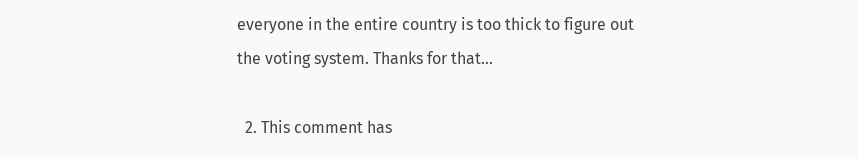everyone in the entire country is too thick to figure out the voting system. Thanks for that...

  2. This comment has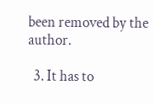been removed by the author.

  3. It has to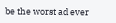be the worst ad ever